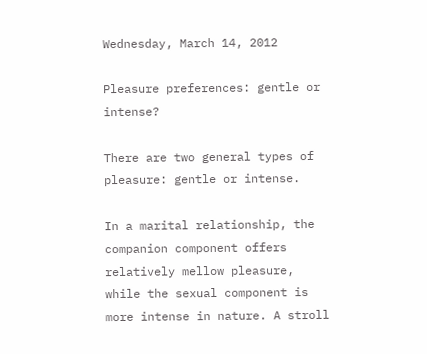Wednesday, March 14, 2012

Pleasure preferences: gentle or intense?

There are two general types of pleasure: gentle or intense.

In a marital relationship, the companion component offers relatively mellow pleasure, while the sexual component is more intense in nature. A stroll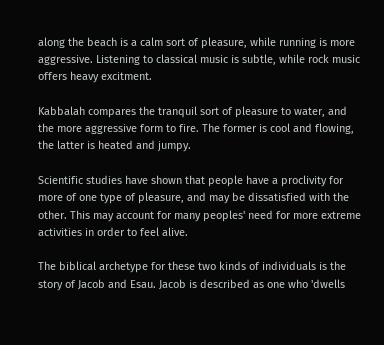along the beach is a calm sort of pleasure, while running is more aggressive. Listening to classical music is subtle, while rock music offers heavy excitment.

Kabbalah compares the tranquil sort of pleasure to water, and the more aggressive form to fire. The former is cool and flowing, the latter is heated and jumpy.

Scientific studies have shown that people have a proclivity for more of one type of pleasure, and may be dissatisfied with the other. This may account for many peoples' need for more extreme activities in order to feel alive.

The biblical archetype for these two kinds of individuals is the story of Jacob and Esau. Jacob is described as one who 'dwells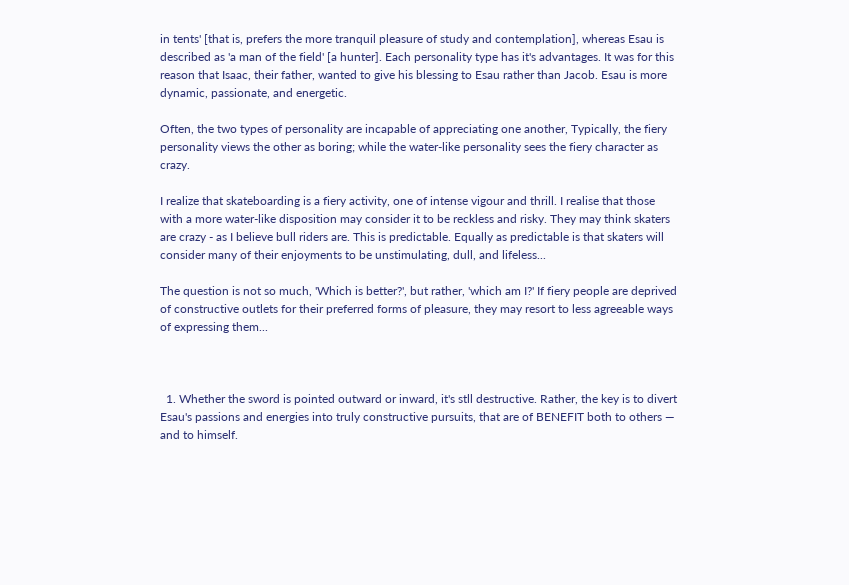in tents' [that is, prefers the more tranquil pleasure of study and contemplation], whereas Esau is described as 'a man of the field' [a hunter]. Each personality type has it's advantages. It was for this reason that Isaac, their father, wanted to give his blessing to Esau rather than Jacob. Esau is more dynamic, passionate, and energetic.

Often, the two types of personality are incapable of appreciating one another, Typically, the fiery personality views the other as boring; while the water-like personality sees the fiery character as crazy.

I realize that skateboarding is a fiery activity, one of intense vigour and thrill. I realise that those with a more water-like disposition may consider it to be reckless and risky. They may think skaters are crazy - as I believe bull riders are. This is predictable. Equally as predictable is that skaters will consider many of their enjoyments to be unstimulating, dull, and lifeless...

The question is not so much, 'Which is better?', but rather, 'which am I?' If fiery people are deprived of constructive outlets for their preferred forms of pleasure, they may resort to less agreeable ways of expressing them...



  1. Whether the sword is pointed outward or inward, it's stll destructive. Rather, the key is to divert Esau's passions and energies into truly constructive pursuits, that are of BENEFIT both to others — and to himself.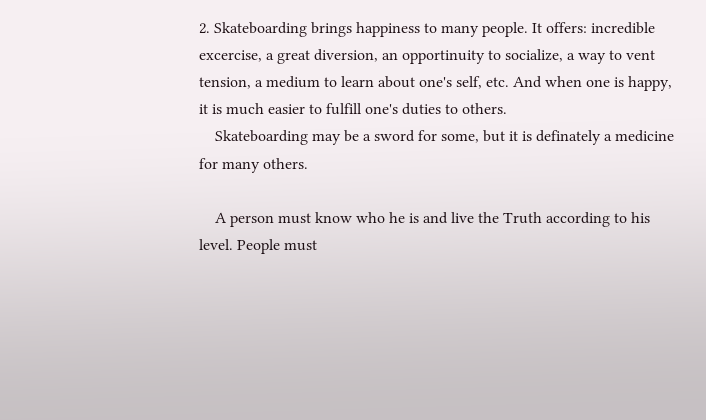2. Skateboarding brings happiness to many people. It offers: incredible excercise, a great diversion, an opportinuity to socialize, a way to vent tension, a medium to learn about one's self, etc. And when one is happy, it is much easier to fulfill one's duties to others.
    Skateboarding may be a sword for some, but it is definately a medicine for many others.

    A person must know who he is and live the Truth according to his level. People must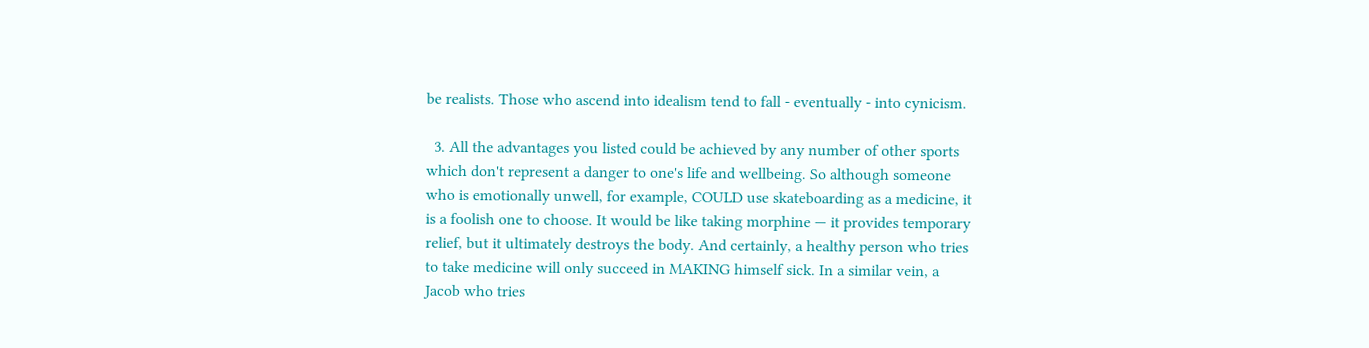be realists. Those who ascend into idealism tend to fall - eventually - into cynicism.

  3. All the advantages you listed could be achieved by any number of other sports which don't represent a danger to one's life and wellbeing. So although someone who is emotionally unwell, for example, COULD use skateboarding as a medicine, it is a foolish one to choose. It would be like taking morphine — it provides temporary relief, but it ultimately destroys the body. And certainly, a healthy person who tries to take medicine will only succeed in MAKING himself sick. In a similar vein, a Jacob who tries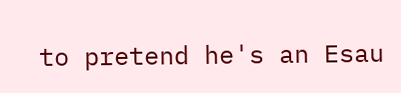to pretend he's an Esau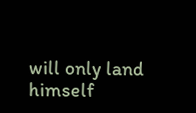will only land himself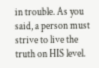in trouble. As you said, a person must strive to live the truth on HIS level.